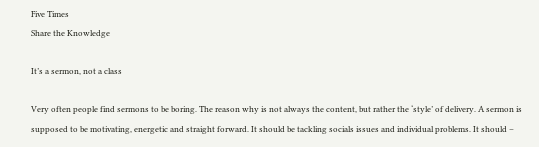Five Times
Share the Knowledge

It’s a sermon, not a class

Very often people find sermons to be boring. The reason why is not always the content, but rather the ‘style’ of delivery. A sermon is supposed to be motivating, energetic and straight forward. It should be tackling socials issues and individual problems. It should –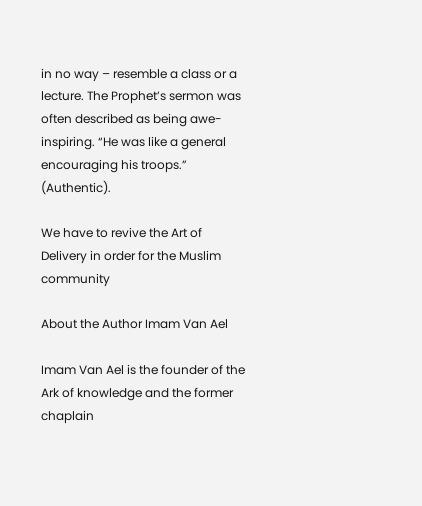in no way – resemble a class or a lecture. The Prophet’s sermon was often described as being awe-inspiring. “He was like a general encouraging his troops.” (Authentic).

We have to revive the Art of Delivery in order for the Muslim community

About the Author Imam Van Ael

Imam Van Ael is the founder of the Ark of knowledge and the former chaplain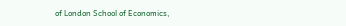of London School of Economics,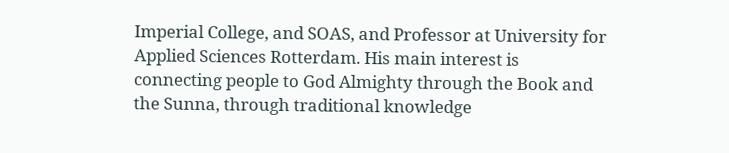Imperial College, and SOAS, and Professor at University for Applied Sciences Rotterdam. His main interest is connecting people to God Almighty through the Book and the Sunna, through traditional knowledge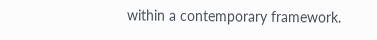within a contemporary framework.